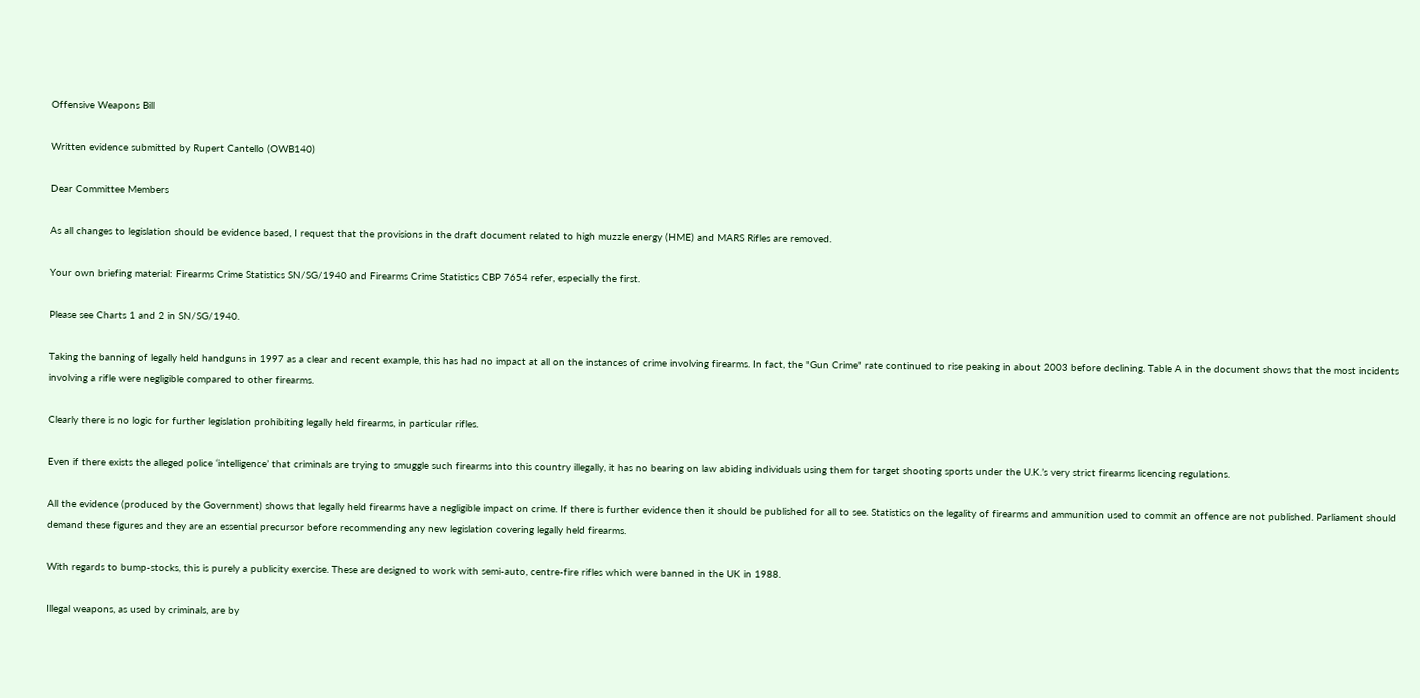Offensive Weapons Bill

Written evidence submitted by Rupert Cantello (OWB140)

Dear Committee Members

As all changes to legislation should be evidence based, I request that the provisions in the draft document related to high muzzle energy (HME) and MARS Rifles are removed.

Your own briefing material: Firearms Crime Statistics SN/SG/1940 and Firearms Crime Statistics CBP 7654 refer, especially the first.

Please see Charts 1 and 2 in SN/SG/1940.

Taking the banning of legally held handguns in 1997 as a clear and recent example, this has had no impact at all on the instances of crime involving firearms. In fact, the "Gun Crime" rate continued to rise peaking in about 2003 before declining. Table A in the document shows that the most incidents involving a rifle were negligible compared to other firearms.

Clearly there is no logic for further legislation prohibiting legally held firearms, in particular rifles.

Even if there exists the alleged police ‘intelligence’ that criminals are trying to smuggle such firearms into this country illegally, it has no bearing on law abiding individuals using them for target shooting sports under the U.K.’s very strict firearms licencing regulations.

All the evidence (produced by the Government) shows that legally held firearms have a negligible impact on crime. If there is further evidence then it should be published for all to see. Statistics on the legality of firearms and ammunition used to commit an offence are not published. Parliament should demand these figures and they are an essential precursor before recommending any new legislation covering legally held firearms.

With regards to bump-stocks, this is purely a publicity exercise. These are designed to work with semi-auto, centre-fire rifles which were banned in the UK in 1988.

Illegal weapons, as used by criminals, are by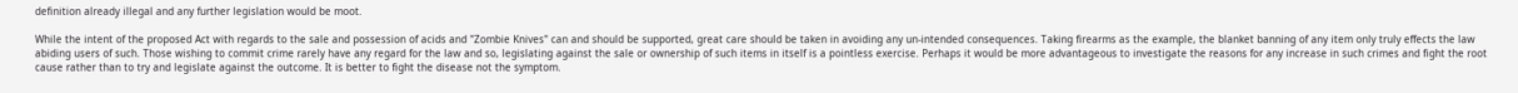definition already illegal and any further legislation would be moot.

While the intent of the proposed Act with regards to the sale and possession of acids and "Zombie Knives" can and should be supported, great care should be taken in avoiding any un-intended consequences. Taking firearms as the example, the blanket banning of any item only truly effects the law abiding users of such. Those wishing to commit crime rarely have any regard for the law and so, legislating against the sale or ownership of such items in itself is a pointless exercise. Perhaps it would be more advantageous to investigate the reasons for any increase in such crimes and fight the root cause rather than to try and legislate against the outcome. It is better to fight the disease not the symptom.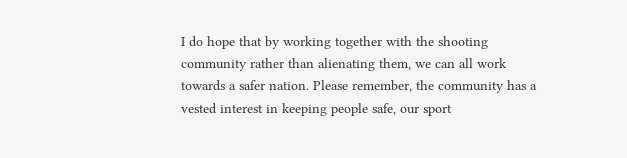I do hope that by working together with the shooting community rather than alienating them, we can all work towards a safer nation. Please remember, the community has a vested interest in keeping people safe, our sport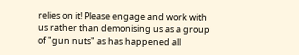relies on it! Please engage and work with us rather than demonising us as a group of "gun nuts" as has happened all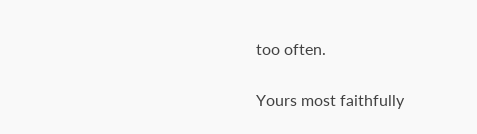too often.

Yours most faithfully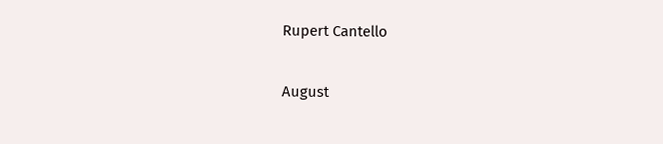Rupert Cantello

August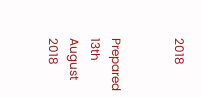2018


Prepared 13th August 2018